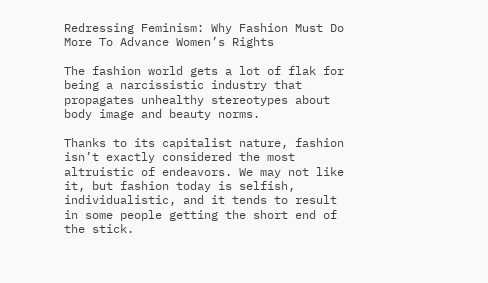Redressing Feminism: Why Fashion Must Do More To Advance Women’s Rights

The fashion world gets a lot of flak for being a narcissistic industry that propagates unhealthy stereotypes about body image and beauty norms.

Thanks to its capitalist nature, fashion isn’t exactly considered the most altruistic of endeavors. We may not like it, but fashion today is selfish, individualistic, and it tends to result in some people getting the short end of the stick.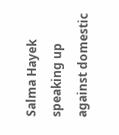Salma Hayek speaking up against domestic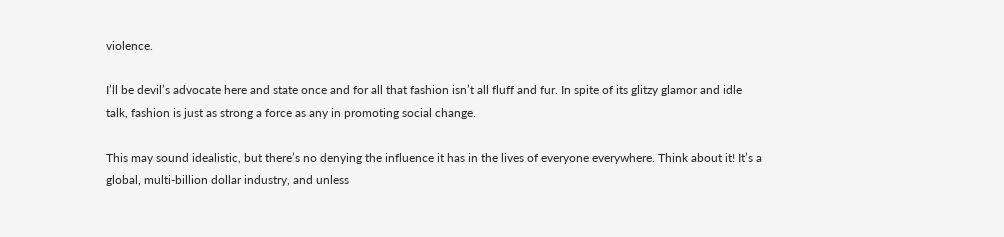violence.

I’ll be devil’s advocate here and state once and for all that fashion isn’t all fluff and fur. In spite of its glitzy glamor and idle talk, fashion is just as strong a force as any in promoting social change.

This may sound idealistic, but there’s no denying the influence it has in the lives of everyone everywhere. Think about it! It’s a global, multi-billion dollar industry, and unless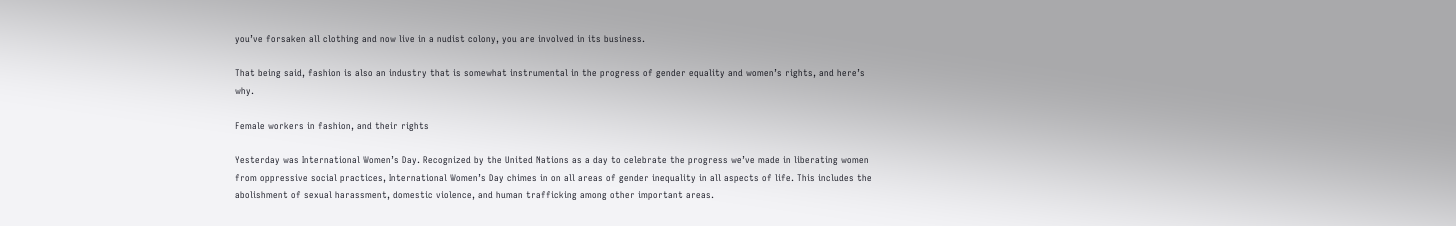you’ve forsaken all clothing and now live in a nudist colony, you are involved in its business.

That being said, fashion is also an industry that is somewhat instrumental in the progress of gender equality and women’s rights, and here’s why.

Female workers in fashion, and their rights

Yesterday was International Women’s Day. Recognized by the United Nations as a day to celebrate the progress we’ve made in liberating women from oppressive social practices, International Women’s Day chimes in on all areas of gender inequality in all aspects of life. This includes the abolishment of sexual harassment, domestic violence, and human trafficking among other important areas.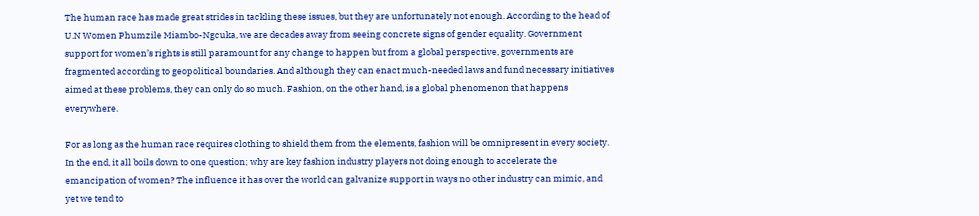The human race has made great strides in tackling these issues, but they are unfortunately not enough. According to the head of U.N Women Phumzile Miambo-Ngcuka, we are decades away from seeing concrete signs of gender equality. Government support for women’s rights is still paramount for any change to happen but from a global perspective, governments are fragmented according to geopolitical boundaries. And although they can enact much-needed laws and fund necessary initiatives aimed at these problems, they can only do so much. Fashion, on the other hand, is a global phenomenon that happens everywhere.

For as long as the human race requires clothing to shield them from the elements, fashion will be omnipresent in every society. In the end, it all boils down to one question; why are key fashion industry players not doing enough to accelerate the emancipation of women? The influence it has over the world can galvanize support in ways no other industry can mimic, and yet we tend to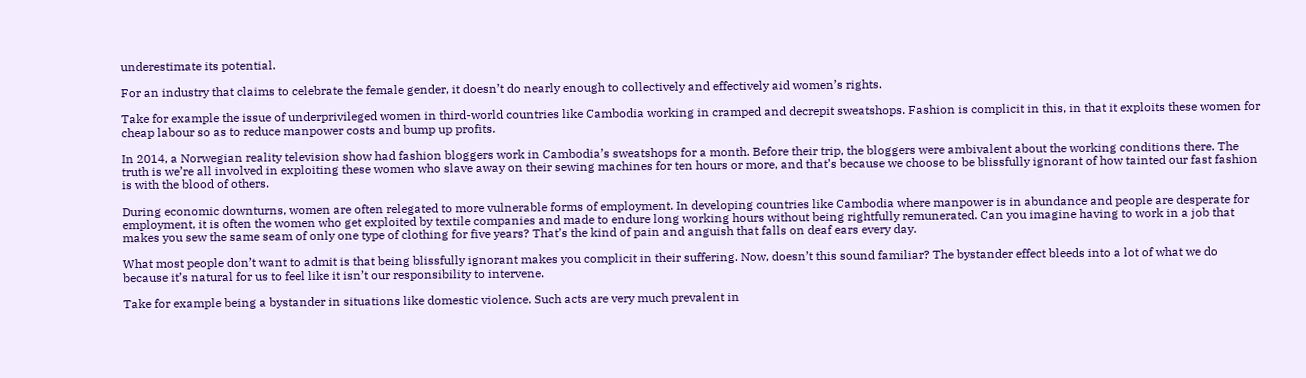underestimate its potential.

For an industry that claims to celebrate the female gender, it doesn’t do nearly enough to collectively and effectively aid women’s rights.

Take for example the issue of underprivileged women in third-world countries like Cambodia working in cramped and decrepit sweatshops. Fashion is complicit in this, in that it exploits these women for cheap labour so as to reduce manpower costs and bump up profits.

In 2014, a Norwegian reality television show had fashion bloggers work in Cambodia’s sweatshops for a month. Before their trip, the bloggers were ambivalent about the working conditions there. The truth is we’re all involved in exploiting these women who slave away on their sewing machines for ten hours or more, and that’s because we choose to be blissfully ignorant of how tainted our fast fashion is with the blood of others.

During economic downturns, women are often relegated to more vulnerable forms of employment. In developing countries like Cambodia where manpower is in abundance and people are desperate for employment, it is often the women who get exploited by textile companies and made to endure long working hours without being rightfully remunerated. Can you imagine having to work in a job that makes you sew the same seam of only one type of clothing for five years? That’s the kind of pain and anguish that falls on deaf ears every day.

What most people don’t want to admit is that being blissfully ignorant makes you complicit in their suffering. Now, doesn’t this sound familiar? The bystander effect bleeds into a lot of what we do because it’s natural for us to feel like it isn’t our responsibility to intervene.

Take for example being a bystander in situations like domestic violence. Such acts are very much prevalent in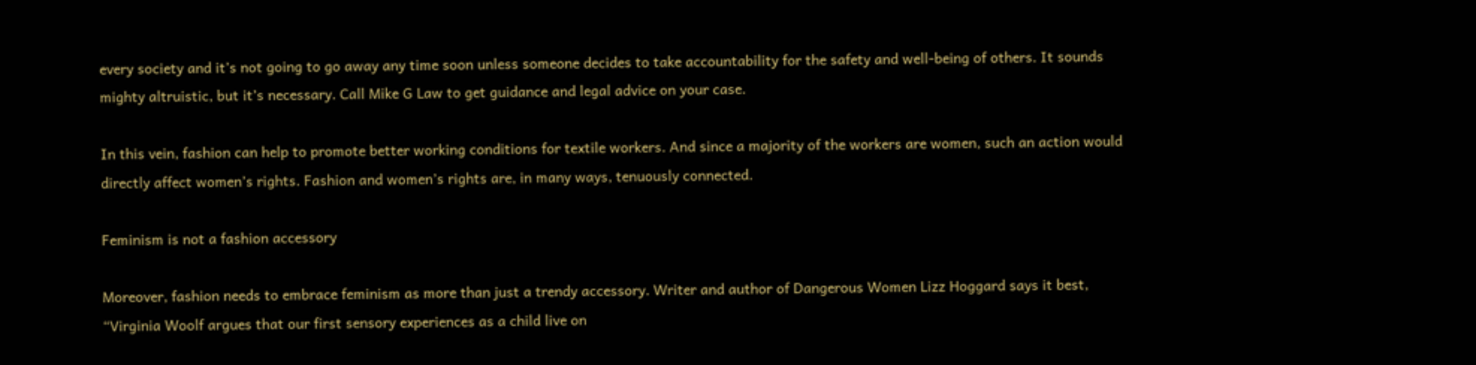every society and it’s not going to go away any time soon unless someone decides to take accountability for the safety and well-being of others. It sounds mighty altruistic, but it’s necessary. Call Mike G Law to get guidance and legal advice on your case.

In this vein, fashion can help to promote better working conditions for textile workers. And since a majority of the workers are women, such an action would directly affect women’s rights. Fashion and women’s rights are, in many ways, tenuously connected.

Feminism is not a fashion accessory

Moreover, fashion needs to embrace feminism as more than just a trendy accessory. Writer and author of Dangerous Women Lizz Hoggard says it best, “Virginia Woolf argues that our first sensory experiences as a child live on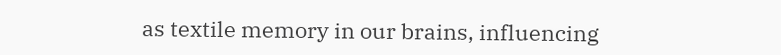as textile memory in our brains, influencing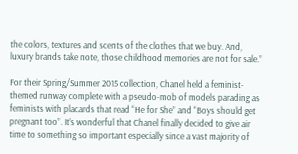the colors, textures and scents of the clothes that we buy. And, luxury brands take note, those childhood memories are not for sale.”

For their Spring/Summer 2015 collection, Chanel held a feminist-themed runway complete with a pseudo-mob of models parading as feminists with placards that read “He for She” and “Boys should get pregnant too”. It’s wonderful that Chanel finally decided to give air time to something so important especially since a vast majority of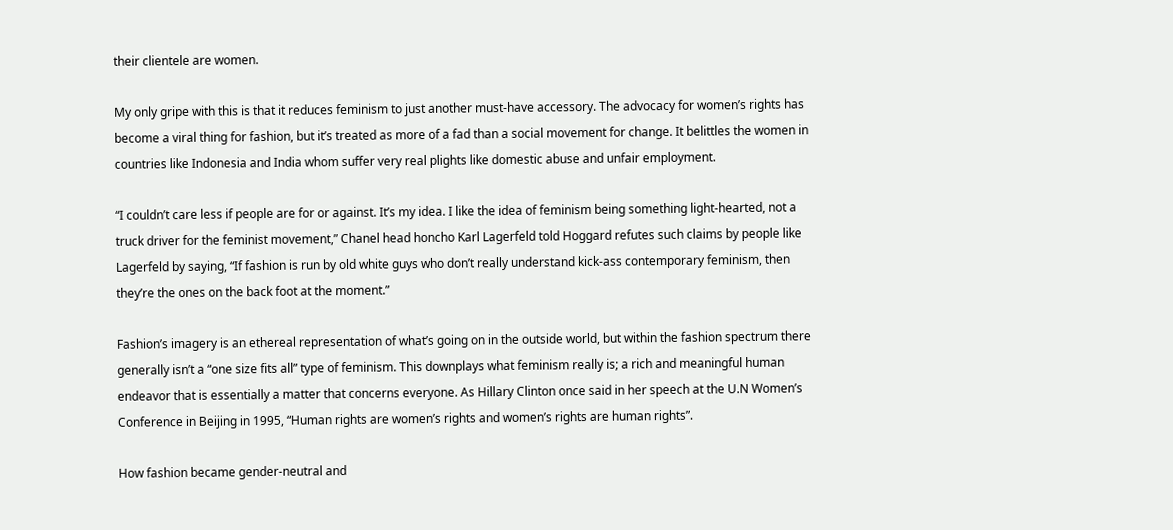their clientele are women.

My only gripe with this is that it reduces feminism to just another must-have accessory. The advocacy for women’s rights has become a viral thing for fashion, but it’s treated as more of a fad than a social movement for change. It belittles the women in countries like Indonesia and India whom suffer very real plights like domestic abuse and unfair employment.

“I couldn’t care less if people are for or against. It’s my idea. I like the idea of feminism being something light-hearted, not a truck driver for the feminist movement,” Chanel head honcho Karl Lagerfeld told Hoggard refutes such claims by people like Lagerfeld by saying, “If fashion is run by old white guys who don’t really understand kick-ass contemporary feminism, then they’re the ones on the back foot at the moment.”

Fashion’s imagery is an ethereal representation of what’s going on in the outside world, but within the fashion spectrum there generally isn’t a “one size fits all” type of feminism. This downplays what feminism really is; a rich and meaningful human endeavor that is essentially a matter that concerns everyone. As Hillary Clinton once said in her speech at the U.N Women’s Conference in Beijing in 1995, “Human rights are women’s rights and women’s rights are human rights”.

How fashion became gender-neutral and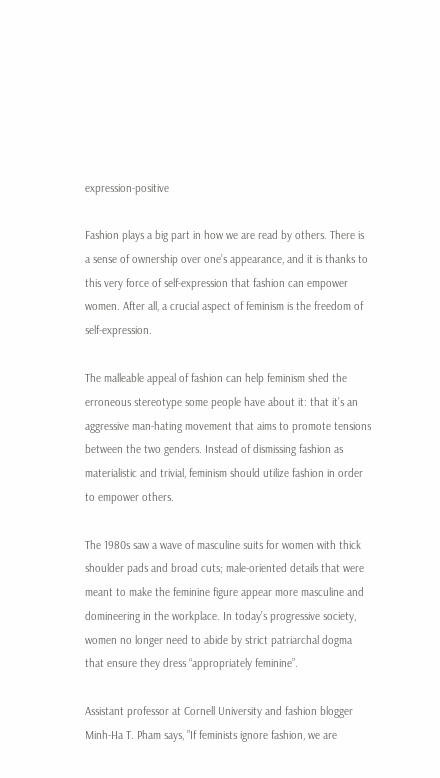expression-positive

Fashion plays a big part in how we are read by others. There is a sense of ownership over one’s appearance, and it is thanks to this very force of self-expression that fashion can empower women. After all, a crucial aspect of feminism is the freedom of self-expression.

The malleable appeal of fashion can help feminism shed the erroneous stereotype some people have about it: that it’s an aggressive man-hating movement that aims to promote tensions between the two genders. Instead of dismissing fashion as materialistic and trivial, feminism should utilize fashion in order to empower others.

The 1980s saw a wave of masculine suits for women with thick shoulder pads and broad cuts; male-oriented details that were meant to make the feminine figure appear more masculine and domineering in the workplace. In today’s progressive society, women no longer need to abide by strict patriarchal dogma that ensure they dress “appropriately feminine”.

Assistant professor at Cornell University and fashion blogger Minh-Ha T. Pham says, ”If feminists ignore fashion, we are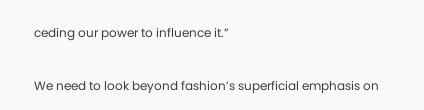ceding our power to influence it.”

We need to look beyond fashion’s superficial emphasis on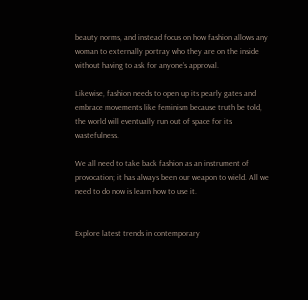beauty norms, and instead focus on how fashion allows any woman to externally portray who they are on the inside without having to ask for anyone’s approval.

Likewise, fashion needs to open up its pearly gates and embrace movements like feminism because truth be told, the world will eventually run out of space for its wastefulness.

We all need to take back fashion as an instrument of provocation; it has always been our weapon to wield. All we need to do now is learn how to use it.


Explore latest trends in contemporary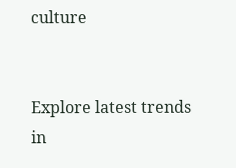culture


Explore latest trends in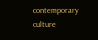contemporary culture